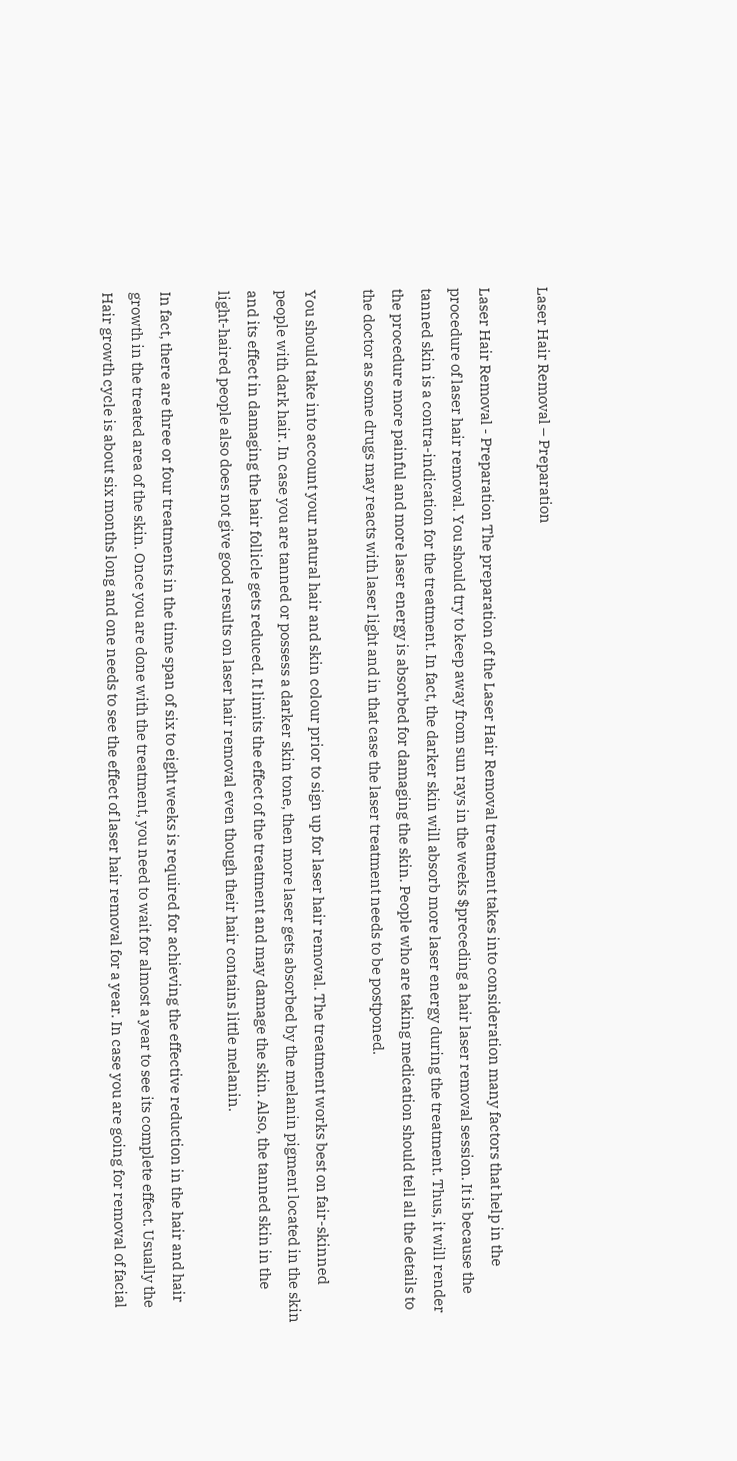Laser Hair Removal – Preparation

Laser Hair Removal - Preparation The preparation of the Laser Hair Removal treatment takes into consideration many factors that help in the procedure of laser hair removal. You should try to keep away from sun rays in the weeks $preceding a hair laser removal session. It is because the tanned skin is a contra-indication for the treatment. In fact, the darker skin will absorb more laser energy during the treatment. Thus, it will render the procedure more painful and more laser energy is absorbed for damaging the skin. People who are taking medication should tell all the details to the doctor as some drugs may reacts with laser light and in that case the laser treatment needs to be postponed.

You should take into account your natural hair and skin colour prior to sign up for laser hair removal. The treatment works best on fair-skinned people with dark hair. In case you are tanned or possess a darker skin tone, then more laser gets absorbed by the melanin pigment located in the skin and its effect in damaging the hair follicle gets reduced. It limits the effect of the treatment and may damage the skin. Also, the tanned skin in the light-haired people also does not give good results on laser hair removal even though their hair contains little melanin.

In fact, there are three or four treatments in the time span of six to eight weeks is required for achieving the effective reduction in the hair and hair growth in the treated area of the skin. Once you are done with the treatment, you need to wait for almost a year to see its complete effect. Usually the Hair growth cycle is about six months long and one needs to see the effect of laser hair removal for a year. In case you are going for removal of facial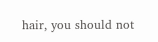hair, you should not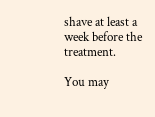shave at least a week before the treatment.

You may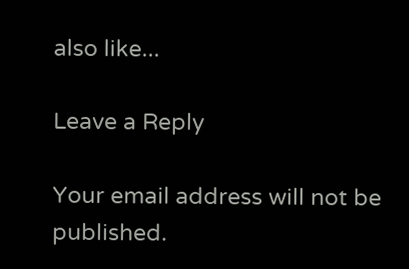also like...

Leave a Reply

Your email address will not be published.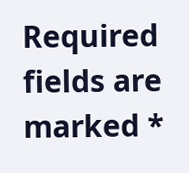Required fields are marked *